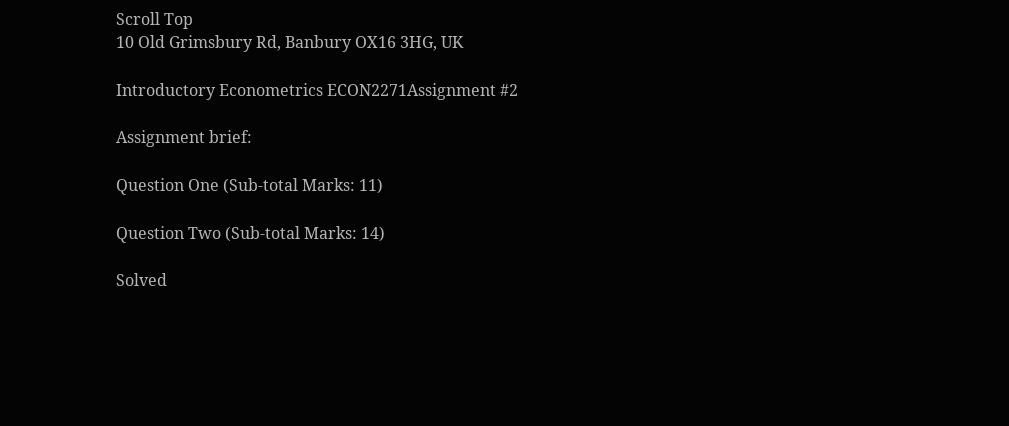Scroll Top
10 Old Grimsbury Rd, Banbury OX16 3HG, UK

Introductory Econometrics ECON2271Assignment #2

Assignment brief:

Question One (Sub-total Marks: 11)

Question Two (Sub-total Marks: 14)

Solved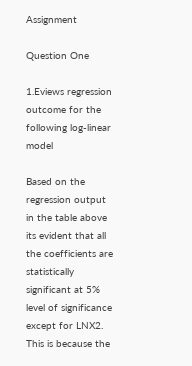Assignment

Question One

1.Eviews regression outcome for the following log-linear model

Based on the regression output in the table above its evident that all the coefficients are statistically significant at 5% level of significance except for LNX2. This is because the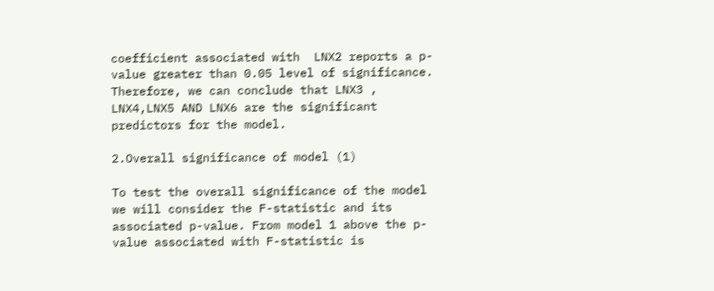coefficient associated with  LNX2 reports a p-value greater than 0.05 level of significance. Therefore, we can conclude that LNX3 , LNX4,LNX5 AND LNX6 are the significant predictors for the model.

2.Overall significance of model (1)

To test the overall significance of the model we will consider the F-statistic and its associated p-value. From model 1 above the p-value associated with F-statistic is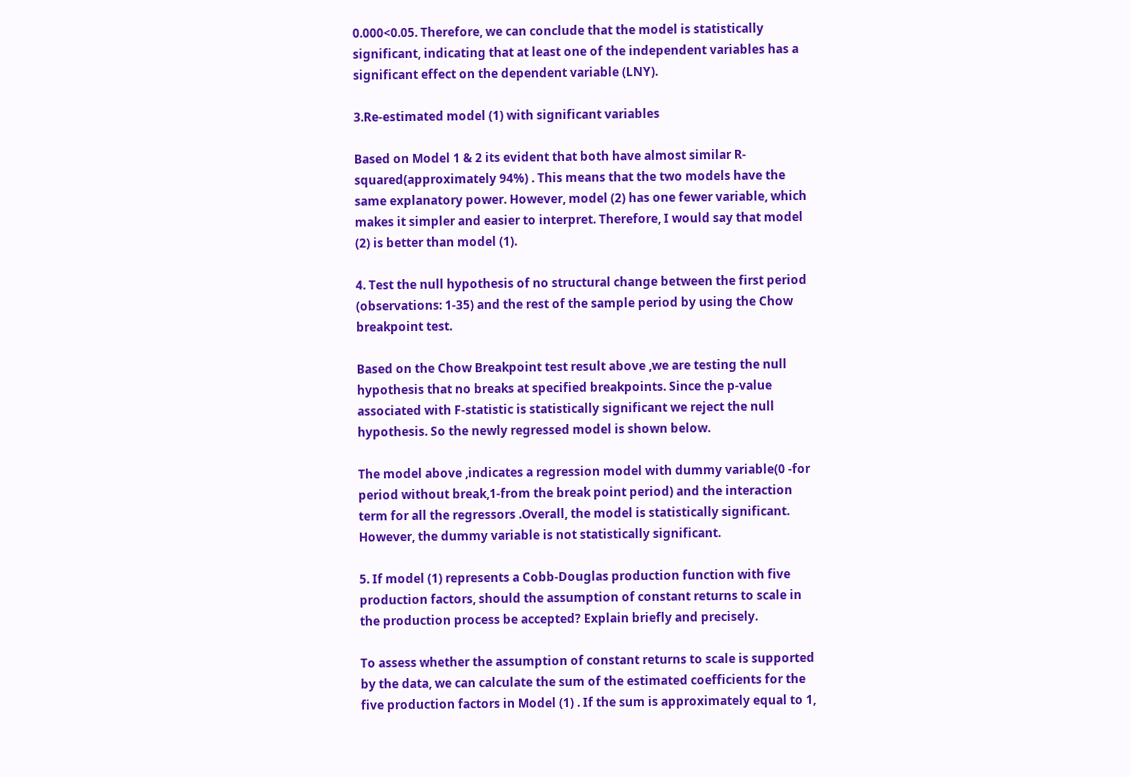0.000<0.05. Therefore, we can conclude that the model is statistically significant, indicating that at least one of the independent variables has a significant effect on the dependent variable (LNY).

3.Re-estimated model (1) with significant variables

Based on Model 1 & 2 its evident that both have almost similar R-squared(approximately 94%) . This means that the two models have the same explanatory power. However, model (2) has one fewer variable, which makes it simpler and easier to interpret. Therefore, I would say that model (2) is better than model (1).

4. Test the null hypothesis of no structural change between the first period (observations: 1-35) and the rest of the sample period by using the Chow breakpoint test.

Based on the Chow Breakpoint test result above ,we are testing the null hypothesis that no breaks at specified breakpoints. Since the p-value associated with F-statistic is statistically significant we reject the null hypothesis. So the newly regressed model is shown below.

The model above ,indicates a regression model with dummy variable(0 -for period without break,1-from the break point period) and the interaction term for all the regressors .Overall, the model is statistically significant. However, the dummy variable is not statistically significant.

5. If model (1) represents a Cobb-Douglas production function with five production factors, should the assumption of constant returns to scale in the production process be accepted? Explain briefly and precisely.

To assess whether the assumption of constant returns to scale is supported by the data, we can calculate the sum of the estimated coefficients for the five production factors in Model (1) . If the sum is approximately equal to 1,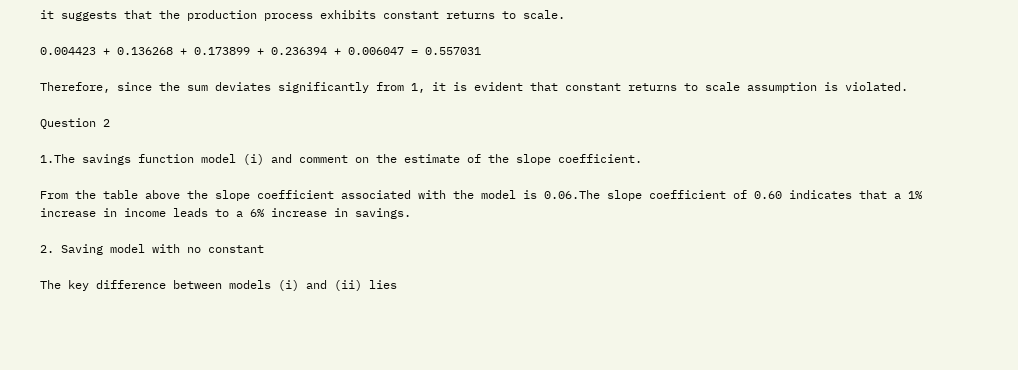it suggests that the production process exhibits constant returns to scale.

0.004423 + 0.136268 + 0.173899 + 0.236394 + 0.006047 = 0.557031

Therefore, since the sum deviates significantly from 1, it is evident that constant returns to scale assumption is violated.

Question 2

1.The savings function model (i) and comment on the estimate of the slope coefficient.

From the table above the slope coefficient associated with the model is 0.06.The slope coefficient of 0.60 indicates that a 1% increase in income leads to a 6% increase in savings.

2. Saving model with no constant

The key difference between models (i) and (ii) lies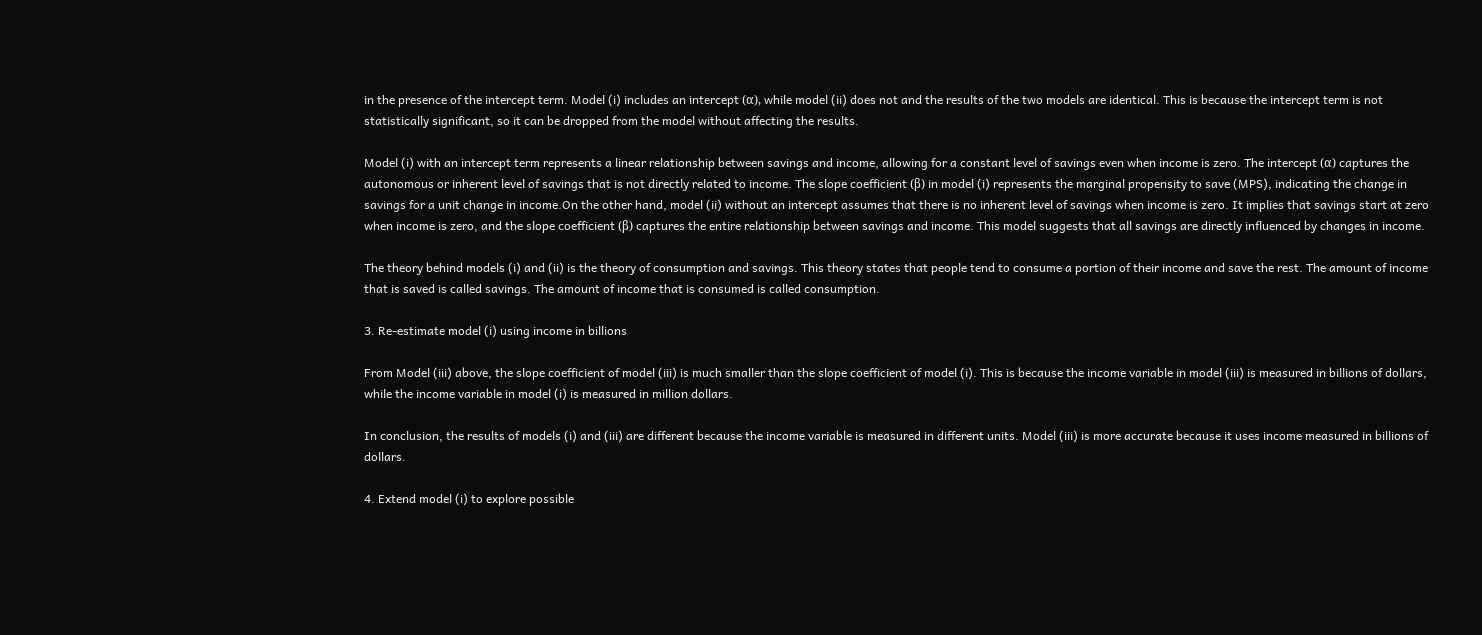in the presence of the intercept term. Model (i) includes an intercept (α), while model (ii) does not and the results of the two models are identical. This is because the intercept term is not statistically significant, so it can be dropped from the model without affecting the results.

Model (i) with an intercept term represents a linear relationship between savings and income, allowing for a constant level of savings even when income is zero. The intercept (α) captures the autonomous or inherent level of savings that is not directly related to income. The slope coefficient (β) in model (i) represents the marginal propensity to save (MPS), indicating the change in savings for a unit change in income.On the other hand, model (ii) without an intercept assumes that there is no inherent level of savings when income is zero. It implies that savings start at zero when income is zero, and the slope coefficient (β) captures the entire relationship between savings and income. This model suggests that all savings are directly influenced by changes in income.

The theory behind models (i) and (ii) is the theory of consumption and savings. This theory states that people tend to consume a portion of their income and save the rest. The amount of income that is saved is called savings. The amount of income that is consumed is called consumption.

3. Re-estimate model (i) using income in billions

From Model (iii) above, the slope coefficient of model (iii) is much smaller than the slope coefficient of model (i). This is because the income variable in model (iii) is measured in billions of dollars, while the income variable in model (i) is measured in million dollars.

In conclusion, the results of models (i) and (iii) are different because the income variable is measured in different units. Model (iii) is more accurate because it uses income measured in billions of dollars.

4. Extend model (i) to explore possible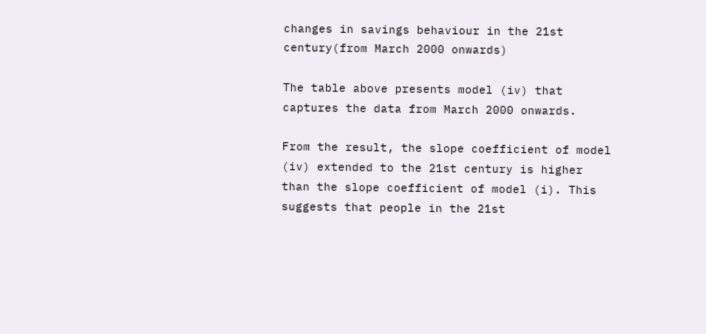changes in savings behaviour in the 21st century(from March 2000 onwards)

The table above presents model (iv) that captures the data from March 2000 onwards.

From the result, the slope coefficient of model (iv) extended to the 21st century is higher than the slope coefficient of model (i). This suggests that people in the 21st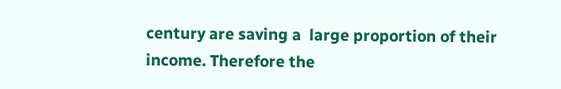century are saving a  large proportion of their income. Therefore the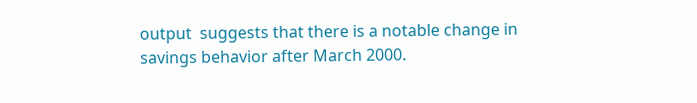output  suggests that there is a notable change in savings behavior after March 2000.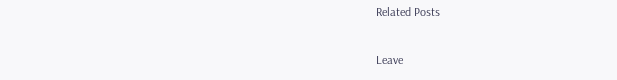Related Posts

Leave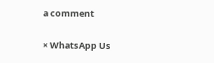a comment

× WhatsApp Us